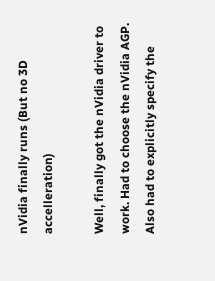nVidia finally runs (But no 3D accelleration)

Well, finally got the nVidia driver to work. Had to choose the nVidia AGP. Also had to explicitly specify the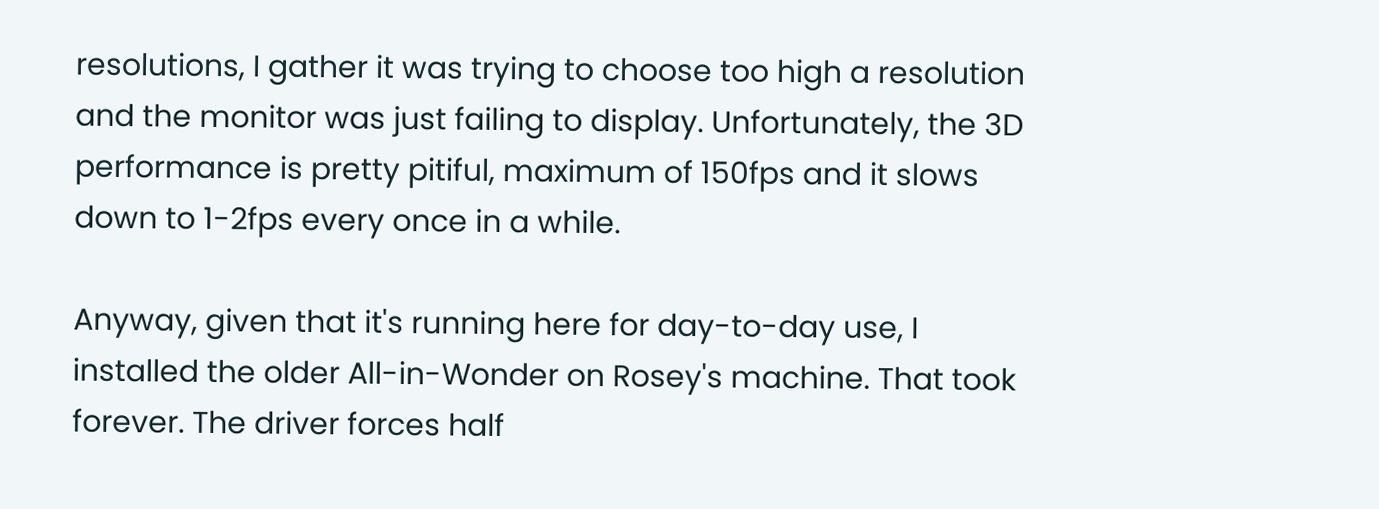resolutions, I gather it was trying to choose too high a resolution and the monitor was just failing to display. Unfortunately, the 3D performance is pretty pitiful, maximum of 150fps and it slows down to 1-2fps every once in a while.

Anyway, given that it's running here for day-to-day use, I installed the older All-in-Wonder on Rosey's machine. That took forever. The driver forces half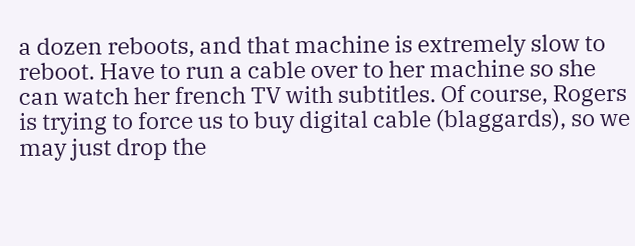a dozen reboots, and that machine is extremely slow to reboot. Have to run a cable over to her machine so she can watch her french TV with subtitles. Of course, Rogers is trying to force us to buy digital cable (blaggards), so we may just drop the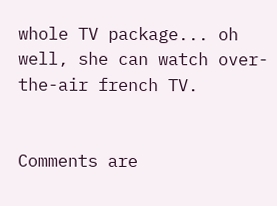whole TV package... oh well, she can watch over-the-air french TV.


Comments are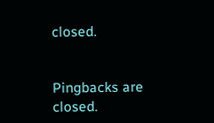closed.


Pingbacks are closed.